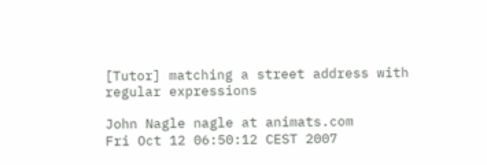[Tutor] matching a street address with regular expressions

John Nagle nagle at animats.com
Fri Oct 12 06:50:12 CEST 2007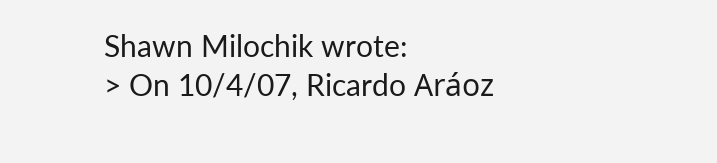Shawn Milochik wrote:
> On 10/4/07, Ricardo Aráoz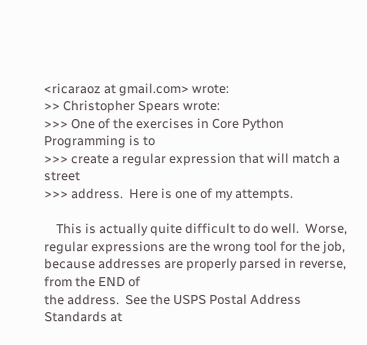<ricaraoz at gmail.com> wrote:
>> Christopher Spears wrote:
>>> One of the exercises in Core Python Programming is to
>>> create a regular expression that will match a street
>>> address.  Here is one of my attempts.

    This is actually quite difficult to do well.  Worse,
regular expressions are the wrong tool for the job,
because addresses are properly parsed in reverse, from the END of
the address.  See the USPS Postal Address Standards at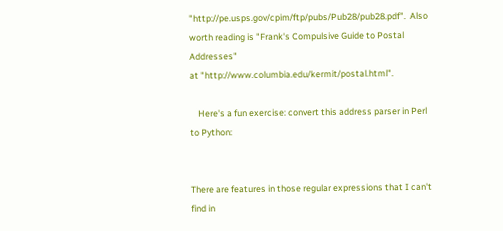"http://pe.usps.gov/cpim/ftp/pubs/Pub28/pub28.pdf".  Also
worth reading is "Frank's Compulsive Guide to Postal Addresses"
at "http://www.columbia.edu/kermit/postal.html".

    Here's a fun exercise: convert this address parser in Perl
to Python:


There are features in those regular expressions that I can't find in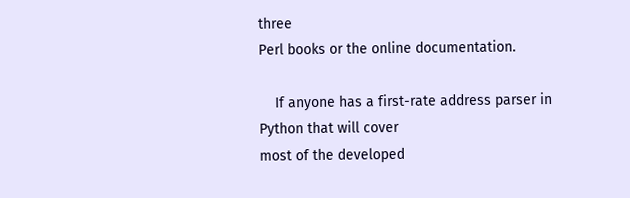three
Perl books or the online documentation.

    If anyone has a first-rate address parser in Python that will cover
most of the developed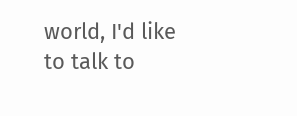world, I'd like to talk to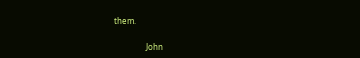them.

                John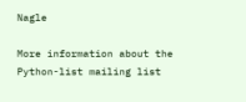Nagle

More information about the Python-list mailing list